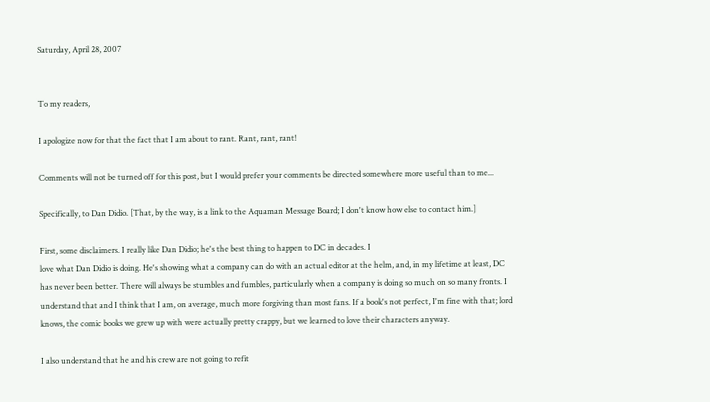Saturday, April 28, 2007


To my readers,

I apologize now for that the fact that I am about to rant. Rant, rant, rant!

Comments will not be turned off for this post, but I would prefer your comments be directed somewhere more useful than to me...

Specifically, to Dan Didio. [That, by the way, is a link to the Aquaman Message Board; I don't know how else to contact him.]

First, some disclaimers. I really like Dan Didio; he's the best thing to happen to DC in decades. I
love what Dan Didio is doing. He's showing what a company can do with an actual editor at the helm, and, in my lifetime at least, DC has never been better. There will always be stumbles and fumbles, particularly when a company is doing so much on so many fronts. I understand that and I think that I am, on average, much more forgiving than most fans. If a book's not perfect, I'm fine with that; lord knows, the comic books we grew up with were actually pretty crappy, but we learned to love their characters anyway.

I also understand that he and his crew are not going to refit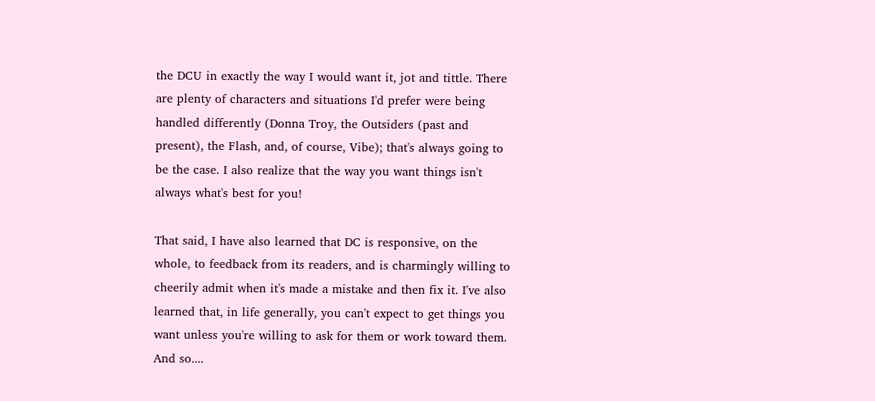the DCU in exactly the way I would want it, jot and tittle. There are plenty of characters and situations I'd prefer were being handled differently (Donna Troy, the Outsiders (past and present), the Flash, and, of course, Vibe); that's always going to be the case. I also realize that the way you want things isn't always what's best for you!

That said, I have also learned that DC is responsive, on the whole, to feedback from its readers, and is charmingly willing to cheerily admit when it's made a mistake and then fix it. I've also learned that, in life generally, you can't expect to get things you want unless you're willing to ask for them or work toward them. And so....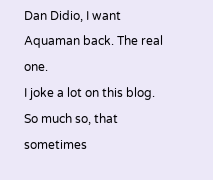Dan Didio, I want Aquaman back. The real one.
I joke a lot on this blog. So much so, that sometimes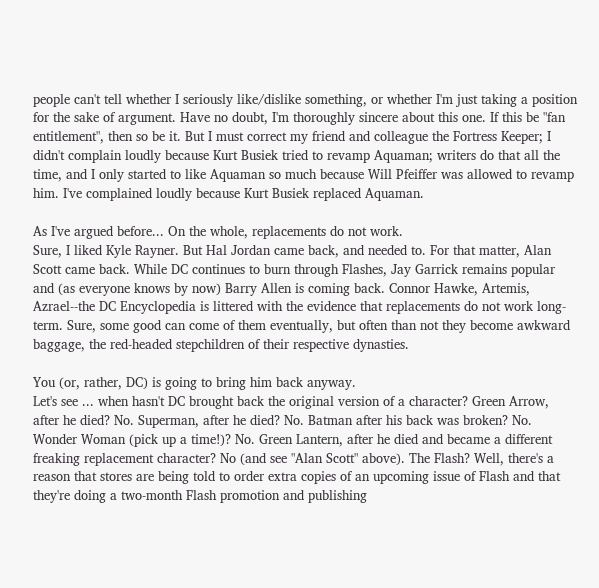people can't tell whether I seriously like/dislike something, or whether I'm just taking a position for the sake of argument. Have no doubt, I'm thoroughly sincere about this one. If this be "fan entitlement", then so be it. But I must correct my friend and colleague the Fortress Keeper; I didn't complain loudly because Kurt Busiek tried to revamp Aquaman; writers do that all the time, and I only started to like Aquaman so much because Will Pfeiffer was allowed to revamp him. I've complained loudly because Kurt Busiek replaced Aquaman.

As I've argued before... On the whole, replacements do not work.
Sure, I liked Kyle Rayner. But Hal Jordan came back, and needed to. For that matter, Alan Scott came back. While DC continues to burn through Flashes, Jay Garrick remains popular and (as everyone knows by now) Barry Allen is coming back. Connor Hawke, Artemis, Azrael--the DC Encyclopedia is littered with the evidence that replacements do not work long-term. Sure, some good can come of them eventually, but often than not they become awkward baggage, the red-headed stepchildren of their respective dynasties.

You (or, rather, DC) is going to bring him back anyway.
Let's see ... when hasn't DC brought back the original version of a character? Green Arrow, after he died? No. Superman, after he died? No. Batman after his back was broken? No. Wonder Woman (pick up a time!)? No. Green Lantern, after he died and became a different freaking replacement character? No (and see "Alan Scott" above). The Flash? Well, there's a reason that stores are being told to order extra copies of an upcoming issue of Flash and that they're doing a two-month Flash promotion and publishing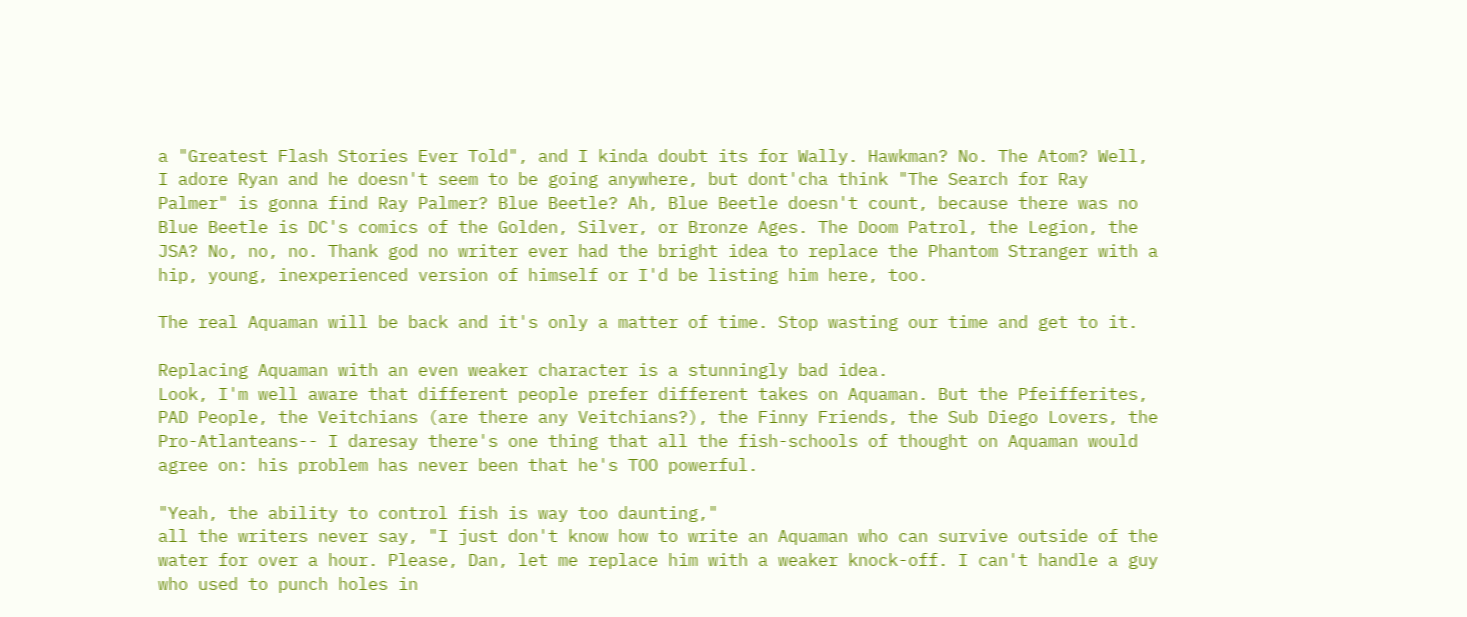a "Greatest Flash Stories Ever Told", and I kinda doubt its for Wally. Hawkman? No. The Atom? Well, I adore Ryan and he doesn't seem to be going anywhere, but dont'cha think "The Search for Ray Palmer" is gonna find Ray Palmer? Blue Beetle? Ah, Blue Beetle doesn't count, because there was no Blue Beetle is DC's comics of the Golden, Silver, or Bronze Ages. The Doom Patrol, the Legion, the JSA? No, no, no. Thank god no writer ever had the bright idea to replace the Phantom Stranger with a hip, young, inexperienced version of himself or I'd be listing him here, too.

The real Aquaman will be back and it's only a matter of time. Stop wasting our time and get to it.

Replacing Aquaman with an even weaker character is a stunningly bad idea.
Look, I'm well aware that different people prefer different takes on Aquaman. But the Pfeifferites, PAD People, the Veitchians (are there any Veitchians?), the Finny Friends, the Sub Diego Lovers, the Pro-Atlanteans-- I daresay there's one thing that all the fish-schools of thought on Aquaman would agree on: his problem has never been that he's TOO powerful.

"Yeah, the ability to control fish is way too daunting,"
all the writers never say, "I just don't know how to write an Aquaman who can survive outside of the water for over a hour. Please, Dan, let me replace him with a weaker knock-off. I can't handle a guy who used to punch holes in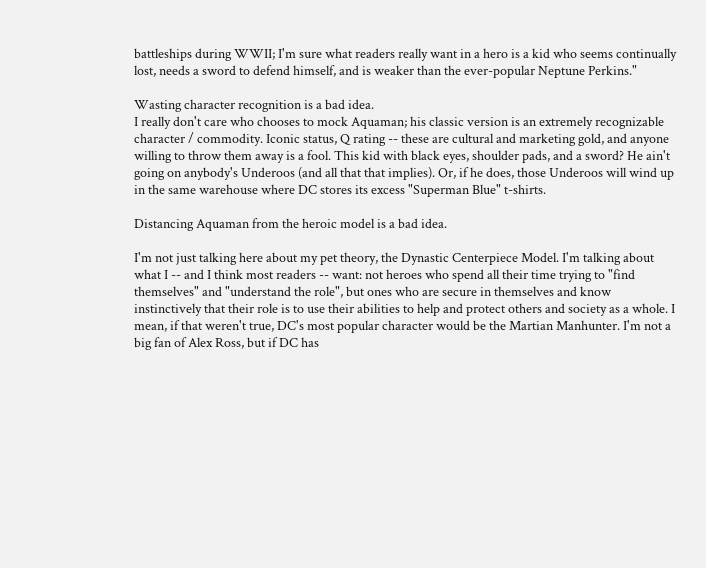battleships during WWII; I'm sure what readers really want in a hero is a kid who seems continually lost, needs a sword to defend himself, and is weaker than the ever-popular Neptune Perkins."

Wasting character recognition is a bad idea.
I really don't care who chooses to mock Aquaman; his classic version is an extremely recognizable character / commodity. Iconic status, Q rating -- these are cultural and marketing gold, and anyone willing to throw them away is a fool. This kid with black eyes, shoulder pads, and a sword? He ain't going on anybody's Underoos (and all that that implies). Or, if he does, those Underoos will wind up in the same warehouse where DC stores its excess "Superman Blue" t-shirts.

Distancing Aquaman from the heroic model is a bad idea.

I'm not just talking here about my pet theory, the Dynastic Centerpiece Model. I'm talking about what I -- and I think most readers -- want: not heroes who spend all their time trying to "find themselves" and "understand the role", but ones who are secure in themselves and know instinctively that their role is to use their abilities to help and protect others and society as a whole. I mean, if that weren't true, DC's most popular character would be the Martian Manhunter. I'm not a big fan of Alex Ross, but if DC has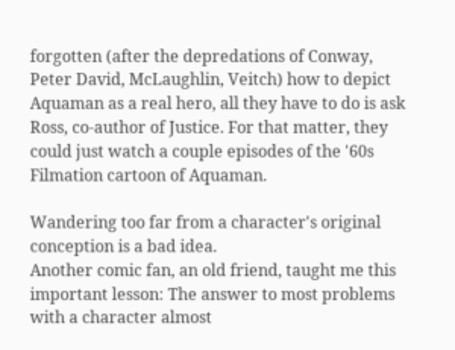forgotten (after the depredations of Conway, Peter David, McLaughlin, Veitch) how to depict Aquaman as a real hero, all they have to do is ask Ross, co-author of Justice. For that matter, they could just watch a couple episodes of the '60s Filmation cartoon of Aquaman.

Wandering too far from a character's original conception is a bad idea.
Another comic fan, an old friend, taught me this important lesson: The answer to most problems with a character almost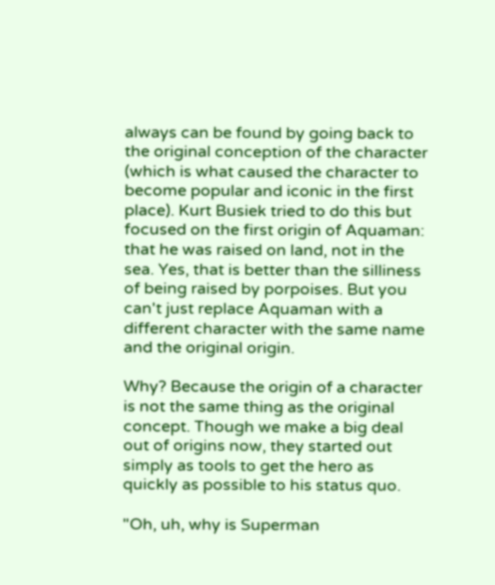always can be found by going back to the original conception of the character (which is what caused the character to become popular and iconic in the first place). Kurt Busiek tried to do this but focused on the first origin of Aquaman: that he was raised on land, not in the sea. Yes, that is better than the silliness of being raised by porpoises. But you can't just replace Aquaman with a different character with the same name and the original origin.

Why? Because the origin of a character is not the same thing as the original concept. Though we make a big deal out of origins now, they started out simply as tools to get the hero as quickly as possible to his status quo.

"Oh, uh, why is Superman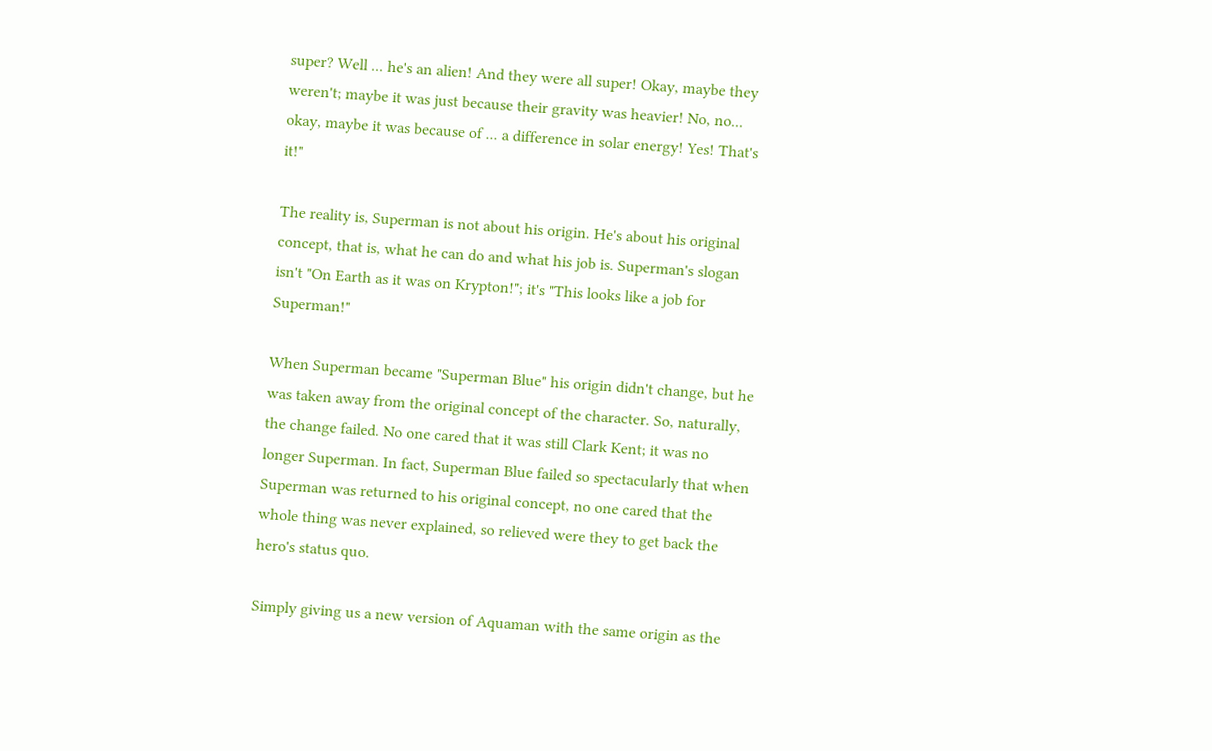super? Well ... he's an alien! And they were all super! Okay, maybe they weren't; maybe it was just because their gravity was heavier! No, no... okay, maybe it was because of ... a difference in solar energy! Yes! That's it!"

The reality is, Superman is not about his origin. He's about his original concept, that is, what he can do and what his job is. Superman's slogan isn't "On Earth as it was on Krypton!"; it's "This looks like a job for Superman!"

When Superman became "Superman Blue" his origin didn't change, but he was taken away from the original concept of the character. So, naturally, the change failed. No one cared that it was still Clark Kent; it was no longer Superman. In fact, Superman Blue failed so spectacularly that when Superman was returned to his original concept, no one cared that the whole thing was never explained, so relieved were they to get back the hero's status quo.

Simply giving us a new version of Aquaman with the same origin as the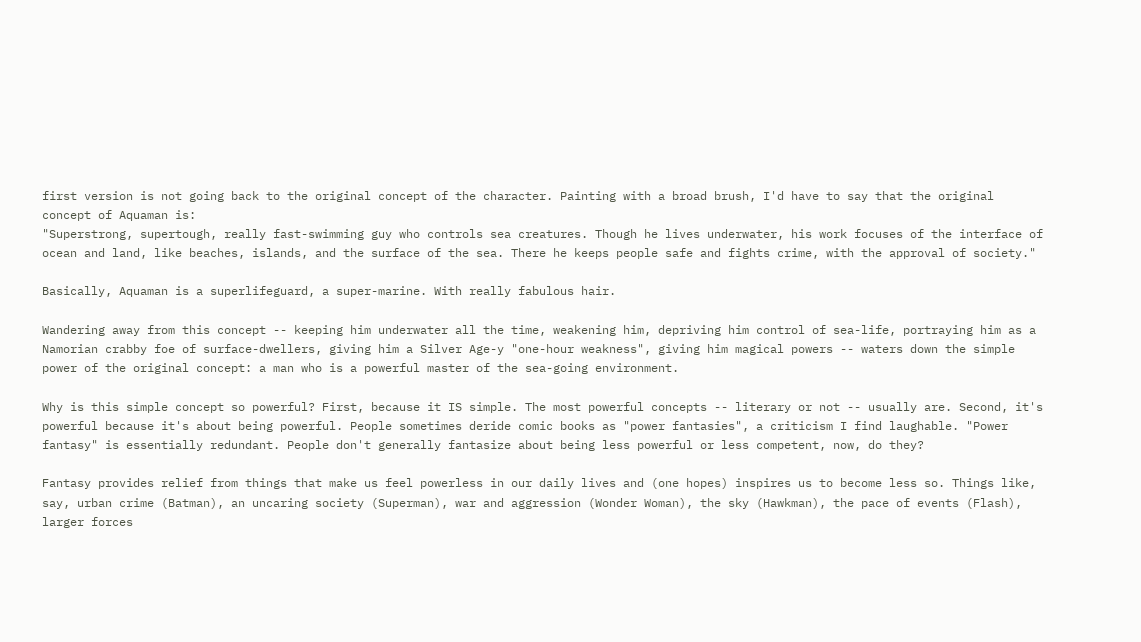first version is not going back to the original concept of the character. Painting with a broad brush, I'd have to say that the original concept of Aquaman is:
"Superstrong, supertough, really fast-swimming guy who controls sea creatures. Though he lives underwater, his work focuses of the interface of ocean and land, like beaches, islands, and the surface of the sea. There he keeps people safe and fights crime, with the approval of society."

Basically, Aquaman is a superlifeguard, a super-marine. With really fabulous hair.

Wandering away from this concept -- keeping him underwater all the time, weakening him, depriving him control of sea-life, portraying him as a Namorian crabby foe of surface-dwellers, giving him a Silver Age-y "one-hour weakness", giving him magical powers -- waters down the simple power of the original concept: a man who is a powerful master of the sea-going environment.

Why is this simple concept so powerful? First, because it IS simple. The most powerful concepts -- literary or not -- usually are. Second, it's powerful because it's about being powerful. People sometimes deride comic books as "power fantasies", a criticism I find laughable. "Power fantasy" is essentially redundant. People don't generally fantasize about being less powerful or less competent, now, do they?

Fantasy provides relief from things that make us feel powerless in our daily lives and (one hopes) inspires us to become less so. Things like, say, urban crime (Batman), an uncaring society (Superman), war and aggression (Wonder Woman), the sky (Hawkman), the pace of events (Flash), larger forces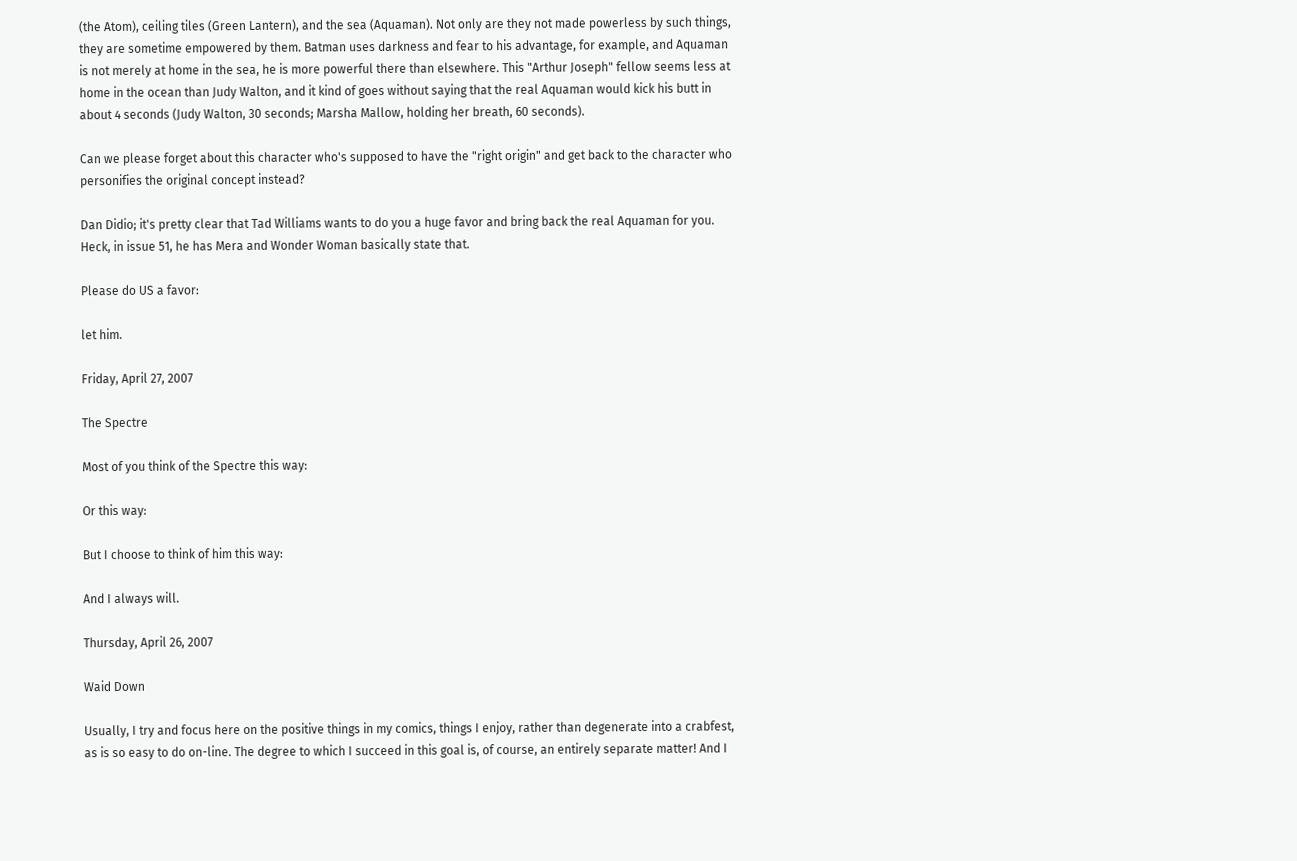(the Atom), ceiling tiles (Green Lantern), and the sea (Aquaman). Not only are they not made powerless by such things, they are sometime empowered by them. Batman uses darkness and fear to his advantage, for example, and Aquaman is not merely at home in the sea, he is more powerful there than elsewhere. This "Arthur Joseph" fellow seems less at home in the ocean than Judy Walton, and it kind of goes without saying that the real Aquaman would kick his butt in about 4 seconds (Judy Walton, 30 seconds; Marsha Mallow, holding her breath, 60 seconds).

Can we please forget about this character who's supposed to have the "right origin" and get back to the character who personifies the original concept instead?

Dan Didio; it's pretty clear that Tad Williams wants to do you a huge favor and bring back the real Aquaman for you. Heck, in issue 51, he has Mera and Wonder Woman basically state that.

Please do US a favor:

let him.

Friday, April 27, 2007

The Spectre

Most of you think of the Spectre this way:

Or this way:

But I choose to think of him this way:

And I always will.

Thursday, April 26, 2007

Waid Down

Usually, I try and focus here on the positive things in my comics, things I enjoy, rather than degenerate into a crabfest, as is so easy to do on-line. The degree to which I succeed in this goal is, of course, an entirely separate matter! And I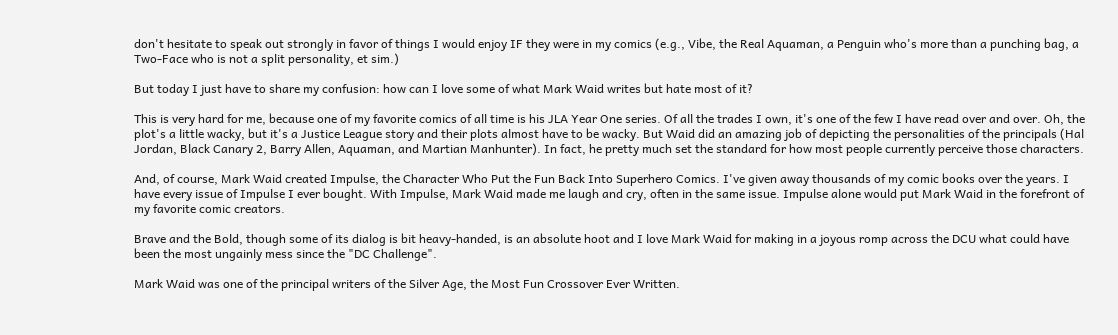don't hesitate to speak out strongly in favor of things I would enjoy IF they were in my comics (e.g., Vibe, the Real Aquaman, a Penguin who's more than a punching bag, a Two-Face who is not a split personality, et sim.)

But today I just have to share my confusion: how can I love some of what Mark Waid writes but hate most of it?

This is very hard for me, because one of my favorite comics of all time is his JLA Year One series. Of all the trades I own, it's one of the few I have read over and over. Oh, the plot's a little wacky, but it's a Justice League story and their plots almost have to be wacky. But Waid did an amazing job of depicting the personalities of the principals (Hal Jordan, Black Canary 2, Barry Allen, Aquaman, and Martian Manhunter). In fact, he pretty much set the standard for how most people currently perceive those characters.

And, of course, Mark Waid created Impulse, the Character Who Put the Fun Back Into Superhero Comics. I've given away thousands of my comic books over the years. I have every issue of Impulse I ever bought. With Impulse, Mark Waid made me laugh and cry, often in the same issue. Impulse alone would put Mark Waid in the forefront of my favorite comic creators.

Brave and the Bold, though some of its dialog is bit heavy-handed, is an absolute hoot and I love Mark Waid for making in a joyous romp across the DCU what could have been the most ungainly mess since the "DC Challenge".

Mark Waid was one of the principal writers of the Silver Age, the Most Fun Crossover Ever Written.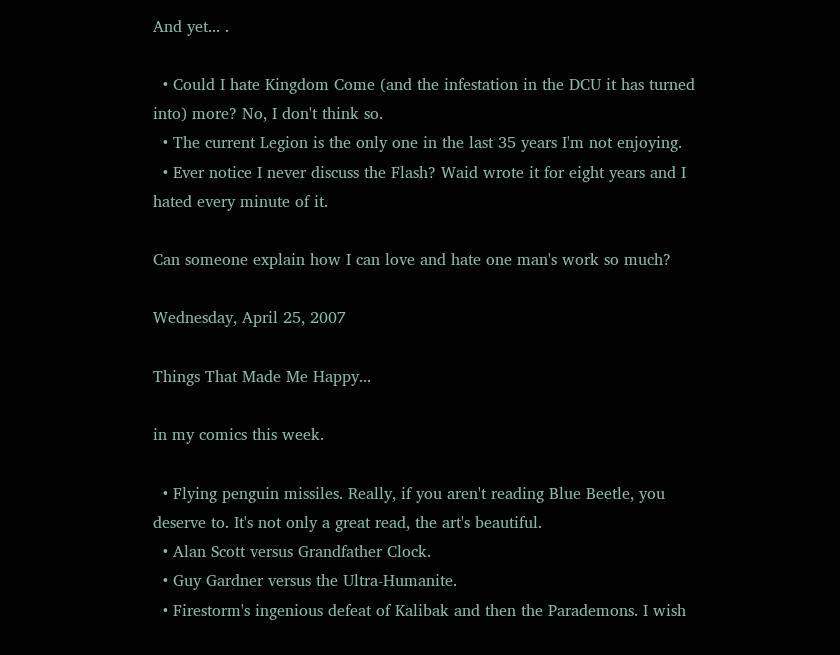And yet... .

  • Could I hate Kingdom Come (and the infestation in the DCU it has turned into) more? No, I don't think so.
  • The current Legion is the only one in the last 35 years I'm not enjoying.
  • Ever notice I never discuss the Flash? Waid wrote it for eight years and I hated every minute of it.

Can someone explain how I can love and hate one man's work so much?

Wednesday, April 25, 2007

Things That Made Me Happy...

in my comics this week.

  • Flying penguin missiles. Really, if you aren't reading Blue Beetle, you deserve to. It's not only a great read, the art's beautiful.
  • Alan Scott versus Grandfather Clock.
  • Guy Gardner versus the Ultra-Humanite.
  • Firestorm's ingenious defeat of Kalibak and then the Parademons. I wish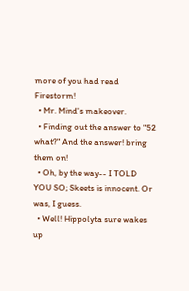more of you had read Firestorm!
  • Mr. Mind's makeover.
  • Finding out the answer to "52 what?" And the answer! bring them on!
  • Oh, by the way-- I TOLD YOU SO; Skeets is innocent. Or was, I guess.
  • Well! Hippolyta sure wakes up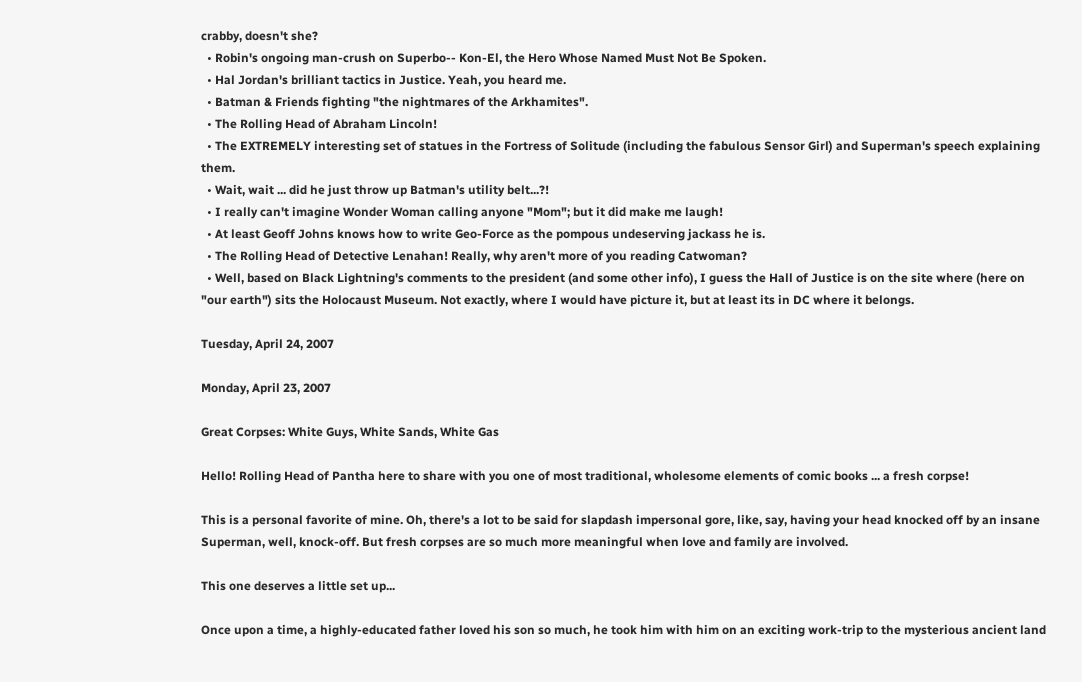crabby, doesn't she?
  • Robin's ongoing man-crush on Superbo-- Kon-El, the Hero Whose Named Must Not Be Spoken.
  • Hal Jordan's brilliant tactics in Justice. Yeah, you heard me.
  • Batman & Friends fighting "the nightmares of the Arkhamites".
  • The Rolling Head of Abraham Lincoln!
  • The EXTREMELY interesting set of statues in the Fortress of Solitude (including the fabulous Sensor Girl) and Superman's speech explaining them.
  • Wait, wait ... did he just throw up Batman's utility belt...?!
  • I really can't imagine Wonder Woman calling anyone "Mom"; but it did make me laugh!
  • At least Geoff Johns knows how to write Geo-Force as the pompous undeserving jackass he is.
  • The Rolling Head of Detective Lenahan! Really, why aren't more of you reading Catwoman?
  • Well, based on Black Lightning's comments to the president (and some other info), I guess the Hall of Justice is on the site where (here on "our earth") sits the Holocaust Museum. Not exactly, where I would have picture it, but at least its in DC where it belongs.

Tuesday, April 24, 2007

Monday, April 23, 2007

Great Corpses: White Guys, White Sands, White Gas

Hello! Rolling Head of Pantha here to share with you one of most traditional, wholesome elements of comic books ... a fresh corpse!

This is a personal favorite of mine. Oh, there's a lot to be said for slapdash impersonal gore, like, say, having your head knocked off by an insane Superman, well, knock-off. But fresh corpses are so much more meaningful when love and family are involved.

This one deserves a little set up...

Once upon a time, a highly-educated father loved his son so much, he took him with him on an exciting work-trip to the mysterious ancient land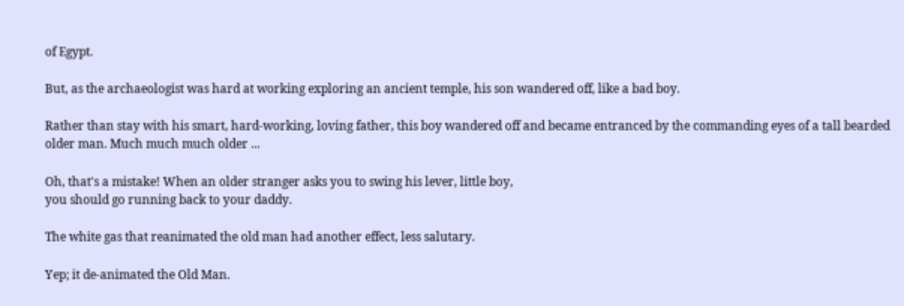of Egypt.

But, as the archaeologist was hard at working exploring an ancient temple, his son wandered off, like a bad boy.

Rather than stay with his smart, hard-working, loving father, this boy wandered off and became entranced by the commanding eyes of a tall bearded older man. Much much much older ...

Oh, that's a mistake! When an older stranger asks you to swing his lever, little boy,
you should go running back to your daddy.

The white gas that reanimated the old man had another effect, less salutary.

Yep; it de-animated the Old Man.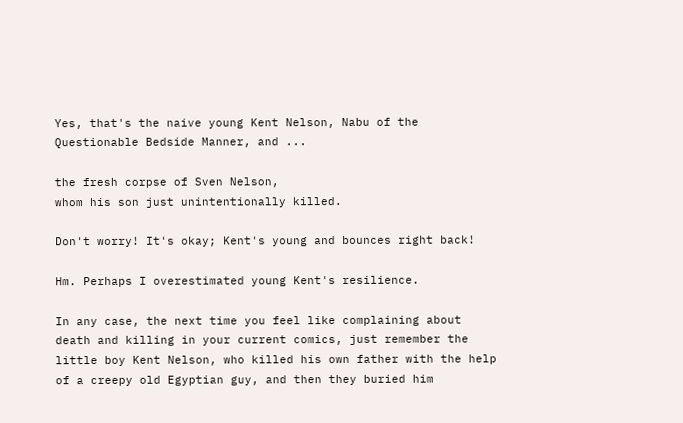Yes, that's the naive young Kent Nelson, Nabu of the Questionable Bedside Manner, and ...

the fresh corpse of Sven Nelson,
whom his son just unintentionally killed.

Don't worry! It's okay; Kent's young and bounces right back!

Hm. Perhaps I overestimated young Kent's resilience.

In any case, the next time you feel like complaining about death and killing in your current comics, just remember the little boy Kent Nelson, who killed his own father with the help of a creepy old Egyptian guy, and then they buried him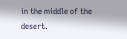in the middle of the desert.